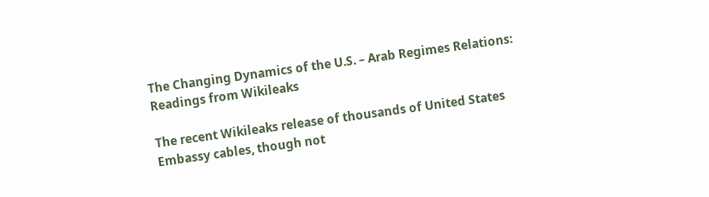The Changing Dynamics of the U.S. – Arab Regimes Relations: Readings from Wikileaks

The recent Wikileaks release of thousands of United States Embassy cables, though not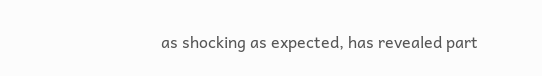as shocking as expected, has revealed part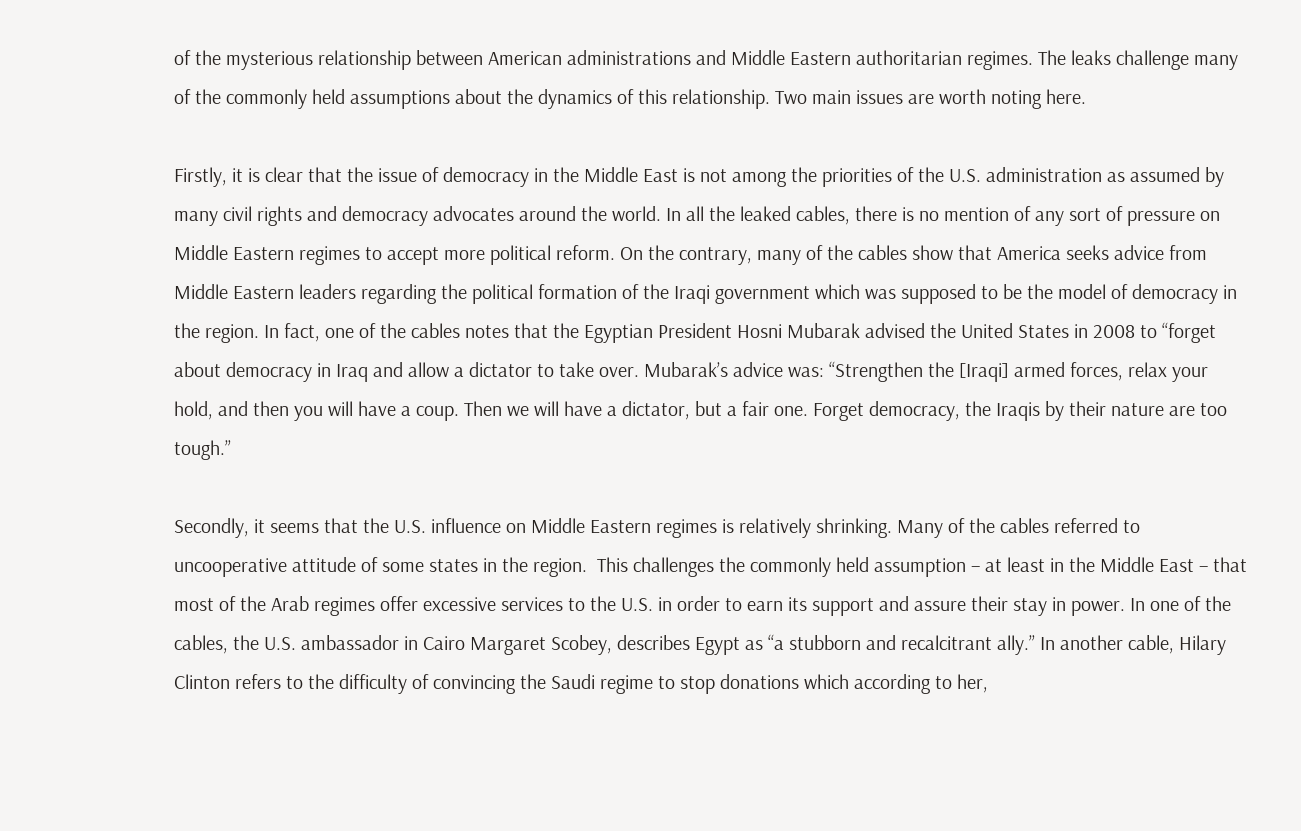of the mysterious relationship between American administrations and Middle Eastern authoritarian regimes. The leaks challenge many of the commonly held assumptions about the dynamics of this relationship. Two main issues are worth noting here.

Firstly, it is clear that the issue of democracy in the Middle East is not among the priorities of the U.S. administration as assumed by many civil rights and democracy advocates around the world. In all the leaked cables, there is no mention of any sort of pressure on Middle Eastern regimes to accept more political reform. On the contrary, many of the cables show that America seeks advice from Middle Eastern leaders regarding the political formation of the Iraqi government which was supposed to be the model of democracy in the region. In fact, one of the cables notes that the Egyptian President Hosni Mubarak advised the United States in 2008 to “forget about democracy in Iraq and allow a dictator to take over. Mubarak’s advice was: “Strengthen the [Iraqi] armed forces, relax your hold, and then you will have a coup. Then we will have a dictator, but a fair one. Forget democracy, the Iraqis by their nature are too tough.”

Secondly, it seems that the U.S. influence on Middle Eastern regimes is relatively shrinking. Many of the cables referred to uncooperative attitude of some states in the region.  This challenges the commonly held assumption – at least in the Middle East – that most of the Arab regimes offer excessive services to the U.S. in order to earn its support and assure their stay in power. In one of the cables, the U.S. ambassador in Cairo Margaret Scobey, describes Egypt as “a stubborn and recalcitrant ally.” In another cable, Hilary Clinton refers to the difficulty of convincing the Saudi regime to stop donations which according to her,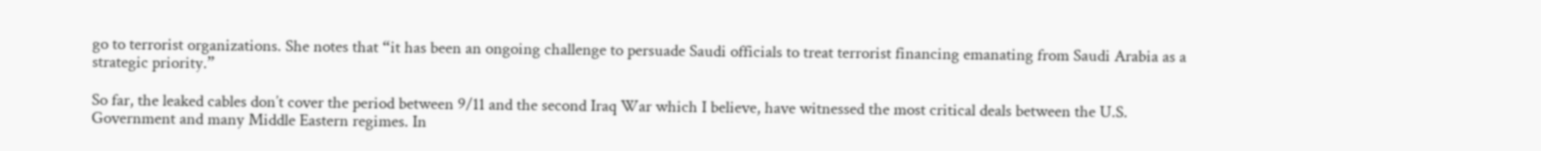go to terrorist organizations. She notes that “it has been an ongoing challenge to persuade Saudi officials to treat terrorist financing emanating from Saudi Arabia as a strategic priority.”

So far, the leaked cables don’t cover the period between 9/11 and the second Iraq War which I believe, have witnessed the most critical deals between the U.S. Government and many Middle Eastern regimes. In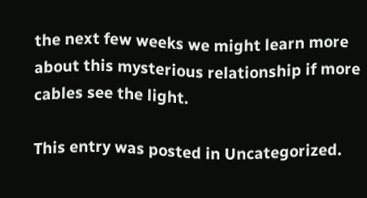the next few weeks we might learn more about this mysterious relationship if more cables see the light.

This entry was posted in Uncategorized.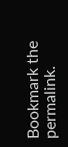Bookmark the permalink.